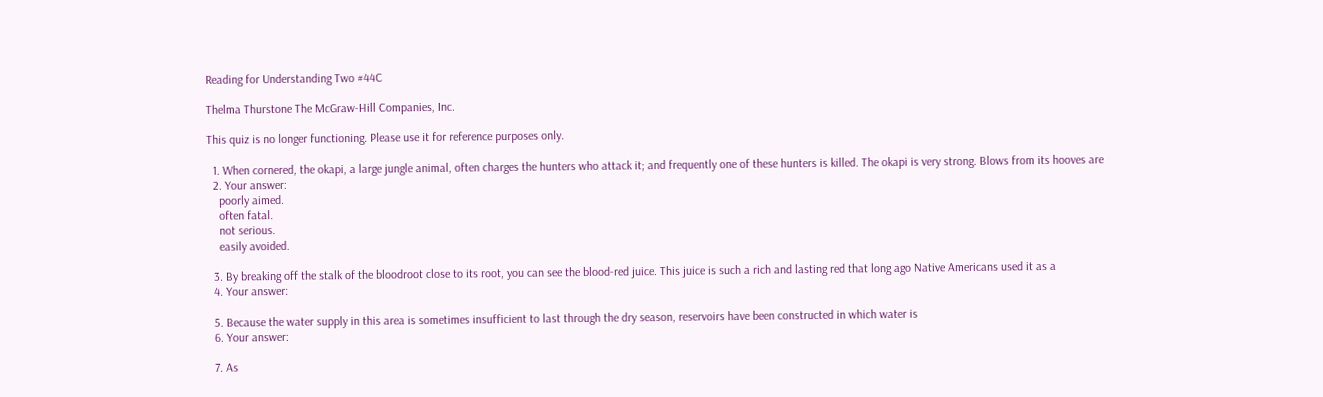Reading for Understanding Two #44C

Thelma Thurstone The McGraw-Hill Companies, Inc.

This quiz is no longer functioning. Please use it for reference purposes only.

  1. When cornered, the okapi, a large jungle animal, often charges the hunters who attack it; and frequently one of these hunters is killed. The okapi is very strong. Blows from its hooves are
  2. Your answer:
    poorly aimed.
    often fatal.
    not serious.
    easily avoided.

  3. By breaking off the stalk of the bloodroot close to its root, you can see the blood-red juice. This juice is such a rich and lasting red that long ago Native Americans used it as a
  4. Your answer:

  5. Because the water supply in this area is sometimes insufficient to last through the dry season, reservoirs have been constructed in which water is
  6. Your answer:

  7. As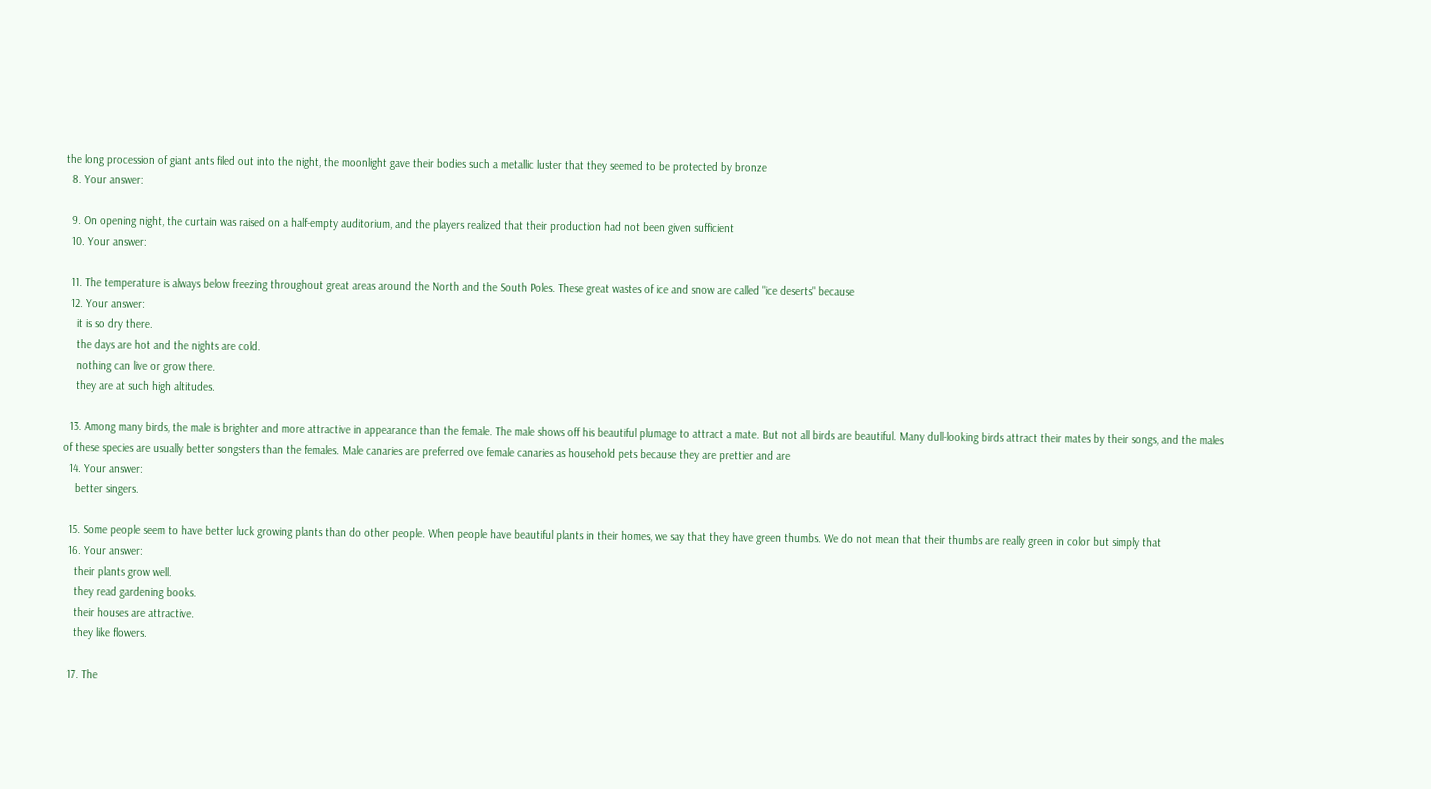the long procession of giant ants filed out into the night, the moonlight gave their bodies such a metallic luster that they seemed to be protected by bronze
  8. Your answer:

  9. On opening night, the curtain was raised on a half-empty auditorium, and the players realized that their production had not been given sufficient
  10. Your answer:

  11. The temperature is always below freezing throughout great areas around the North and the South Poles. These great wastes of ice and snow are called "ice deserts" because
  12. Your answer:
    it is so dry there.
    the days are hot and the nights are cold.
    nothing can live or grow there.
    they are at such high altitudes.

  13. Among many birds, the male is brighter and more attractive in appearance than the female. The male shows off his beautiful plumage to attract a mate. But not all birds are beautiful. Many dull-looking birds attract their mates by their songs, and the males of these species are usually better songsters than the females. Male canaries are preferred ove female canaries as household pets because they are prettier and are
  14. Your answer:
    better singers.

  15. Some people seem to have better luck growing plants than do other people. When people have beautiful plants in their homes, we say that they have green thumbs. We do not mean that their thumbs are really green in color but simply that
  16. Your answer:
    their plants grow well.
    they read gardening books.
    their houses are attractive.
    they like flowers.

  17. The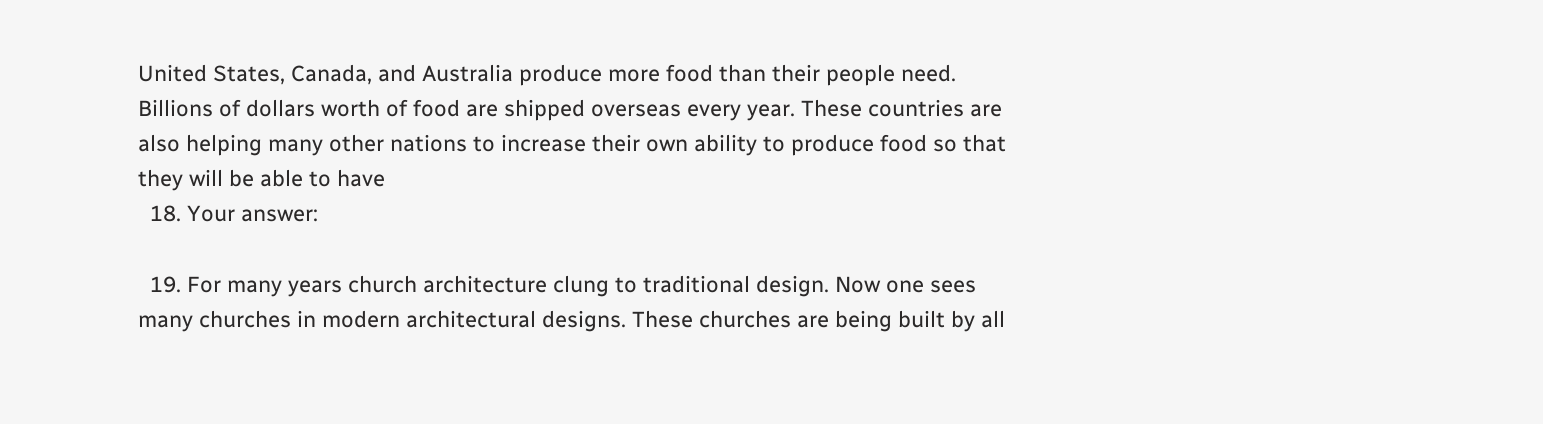United States, Canada, and Australia produce more food than their people need. Billions of dollars worth of food are shipped overseas every year. These countries are also helping many other nations to increase their own ability to produce food so that they will be able to have
  18. Your answer:

  19. For many years church architecture clung to traditional design. Now one sees many churches in modern architectural designs. These churches are being built by all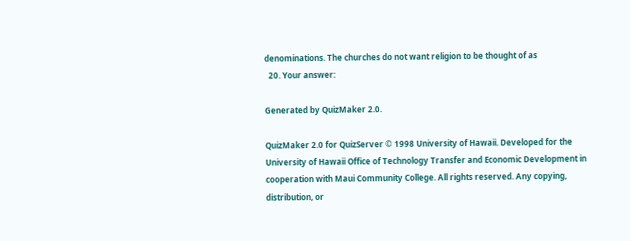denominations. The churches do not want religion to be thought of as
  20. Your answer:

Generated by QuizMaker 2.0.

QuizMaker 2.0 for QuizServer © 1998 University of Hawaii. Developed for the University of Hawaii Office of Technology Transfer and Economic Development in cooperation with Maui Community College. All rights reserved. Any copying, distribution, or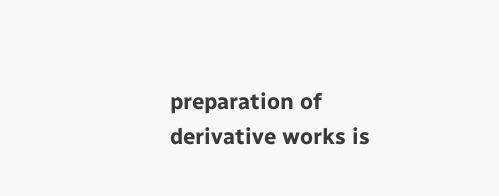preparation of derivative works is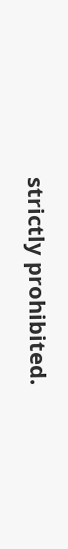strictly prohibited.